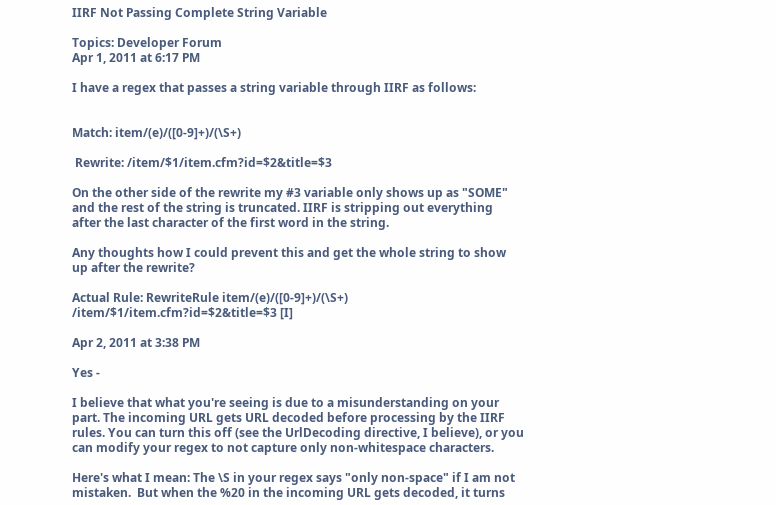IIRF Not Passing Complete String Variable

Topics: Developer Forum
Apr 1, 2011 at 6:17 PM

I have a regex that passes a string variable through IIRF as follows:


Match: item/(e)/([0-9]+)/(\S+)

 Rewrite: /item/$1/item.cfm?id=$2&title=$3

On the other side of the rewrite my #3 variable only shows up as "SOME" and the rest of the string is truncated. IIRF is stripping out everything after the last character of the first word in the string.

Any thoughts how I could prevent this and get the whole string to show up after the rewrite?

Actual Rule: RewriteRule item/(e)/([0-9]+)/(\S+) /item/$1/item.cfm?id=$2&title=$3 [I]

Apr 2, 2011 at 3:38 PM

Yes -

I believe that what you're seeing is due to a misunderstanding on your part. The incoming URL gets URL decoded before processing by the IIRF rules. You can turn this off (see the UrlDecoding directive, I believe), or you can modify your regex to not capture only non-whitespace characters.

Here's what I mean: The \S in your regex says "only non-space" if I am not mistaken.  But when the %20 in the incoming URL gets decoded, it turns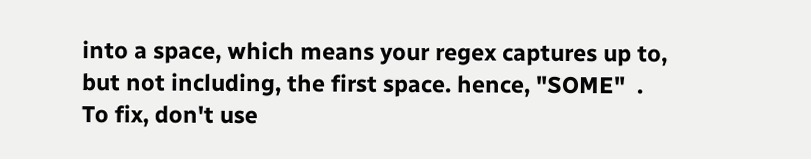into a space, which means your regex captures up to, but not including, the first space. hence, "SOME"  .  To fix, don't use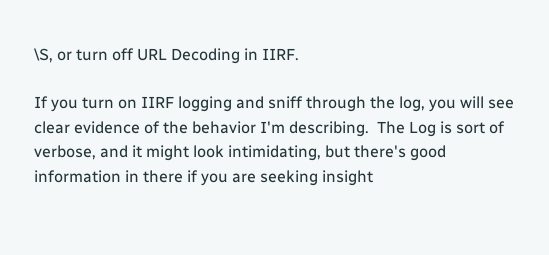\S, or turn off URL Decoding in IIRF.

If you turn on IIRF logging and sniff through the log, you will see clear evidence of the behavior I'm describing.  The Log is sort of verbose, and it might look intimidating, but there's good information in there if you are seeking insight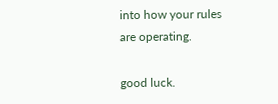into how your rules are operating.

good luck.